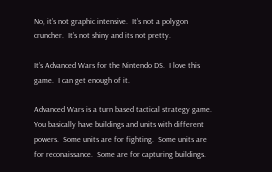No, it’s not graphic intensive.  It’s not a polygon cruncher.  It’s not shiny and its not pretty.

It’s Advanced Wars for the Nintendo DS.  I love this game.  I can get enough of it.

Advanced Wars is a turn based tactical strategy game.  You basically have buildings and units with different powers.  Some units are for fighting.  Some units are for reconaissance.  Some are for capturing buildings.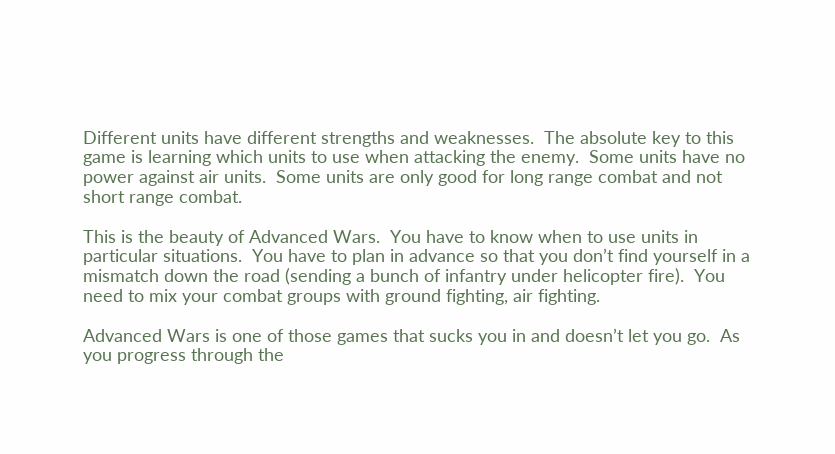Different units have different strengths and weaknesses.  The absolute key to this game is learning which units to use when attacking the enemy.  Some units have no power against air units.  Some units are only good for long range combat and not short range combat.

This is the beauty of Advanced Wars.  You have to know when to use units in particular situations.  You have to plan in advance so that you don’t find yourself in a mismatch down the road (sending a bunch of infantry under helicopter fire).  You need to mix your combat groups with ground fighting, air fighting.

Advanced Wars is one of those games that sucks you in and doesn’t let you go.  As you progress through the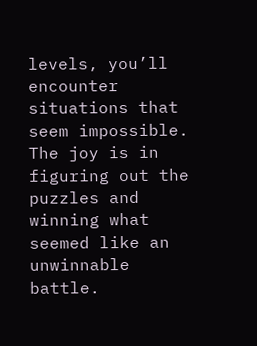levels, you’ll encounter situations that seem impossible.  The joy is in figuring out the puzzles and winning what seemed like an unwinnable battle.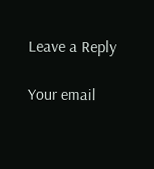Leave a Reply

Your email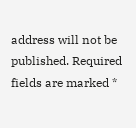address will not be published. Required fields are marked *